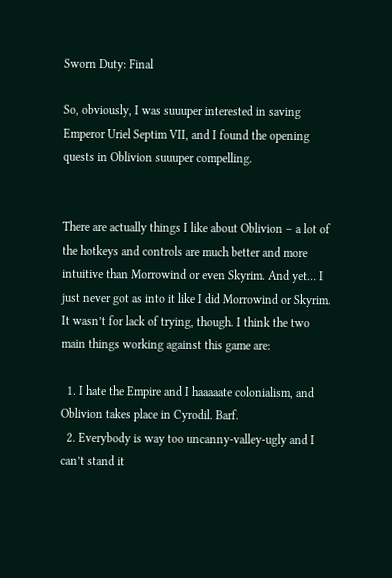Sworn Duty: Final

So, obviously, I was suuuper interested in saving Emperor Uriel Septim VII, and I found the opening quests in Oblivion suuuper compelling.


There are actually things I like about Oblivion – a lot of the hotkeys and controls are much better and more intuitive than Morrowind or even Skyrim. And yet… I just never got as into it like I did Morrowind or Skyrim. It wasn’t for lack of trying, though. I think the two main things working against this game are:

  1. I hate the Empire and I haaaaate colonialism, and Oblivion takes place in Cyrodil. Barf.
  2. Everybody is way too uncanny-valley-ugly and I can’t stand it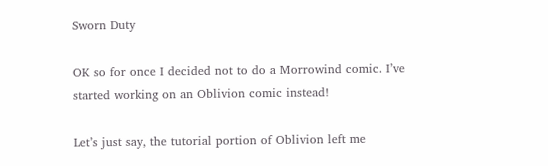Sworn Duty

OK so for once I decided not to do a Morrowind comic. I’ve started working on an Oblivion comic instead!

Let’s just say, the tutorial portion of Oblivion left me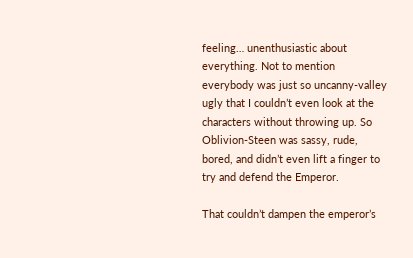feeling… unenthusiastic about everything. Not to mention everybody was just so uncanny-valley ugly that I couldn’t even look at the characters without throwing up. So Oblivion-Steen was sassy, rude, bored, and didn’t even lift a finger to try and defend the Emperor.

That couldn’t dampen the emperor’s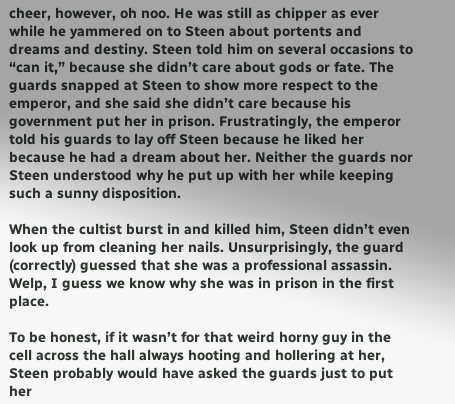cheer, however, oh noo. He was still as chipper as ever while he yammered on to Steen about portents and dreams and destiny. Steen told him on several occasions to “can it,” because she didn’t care about gods or fate. The guards snapped at Steen to show more respect to the emperor, and she said she didn’t care because his government put her in prison. Frustratingly, the emperor told his guards to lay off Steen because he liked her because he had a dream about her. Neither the guards nor Steen understood why he put up with her while keeping such a sunny disposition.

When the cultist burst in and killed him, Steen didn’t even look up from cleaning her nails. Unsurprisingly, the guard (correctly) guessed that she was a professional assassin. Welp, I guess we know why she was in prison in the first place.

To be honest, if it wasn’t for that weird horny guy in the cell across the hall always hooting and hollering at her, Steen probably would have asked the guards just to put her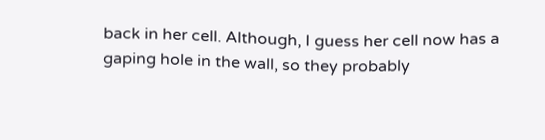back in her cell. Although, I guess her cell now has a gaping hole in the wall, so they probably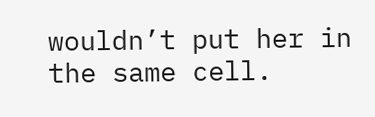wouldn’t put her in the same cell.